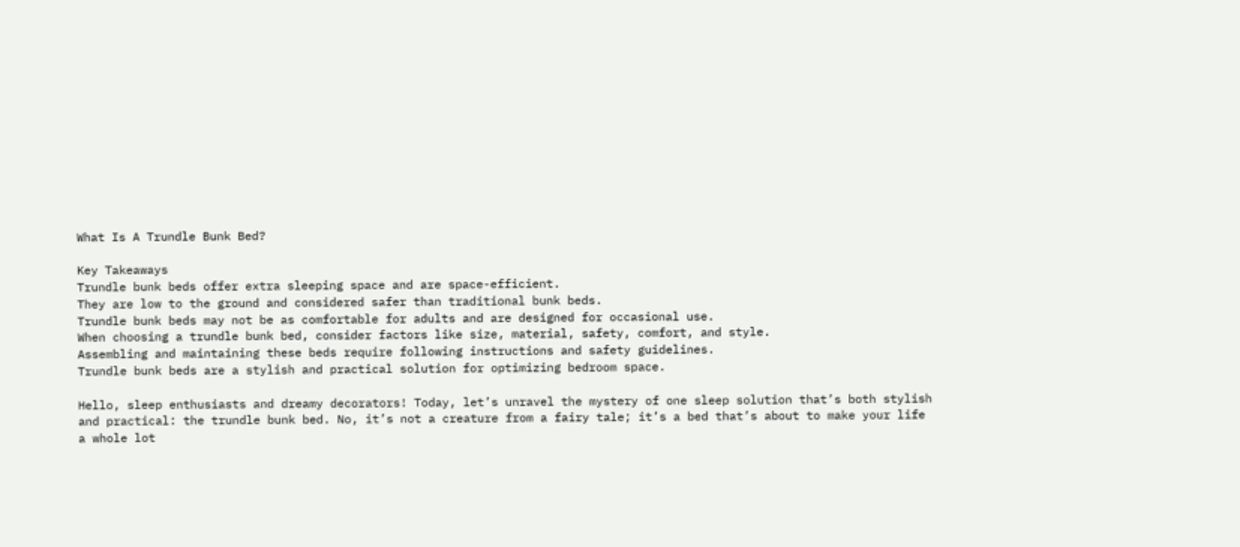What Is A Trundle Bunk Bed?

Key Takeaways
Trundle bunk beds offer extra sleeping space and are space-efficient.
They are low to the ground and considered safer than traditional bunk beds.
Trundle bunk beds may not be as comfortable for adults and are designed for occasional use.
When choosing a trundle bunk bed, consider factors like size, material, safety, comfort, and style.
Assembling and maintaining these beds require following instructions and safety guidelines.
Trundle bunk beds are a stylish and practical solution for optimizing bedroom space.

Hello, sleep enthusiasts and dreamy decorators! Today, let’s unravel the mystery of one sleep solution that’s both stylish and practical: the trundle bunk bed. No, it’s not a creature from a fairy tale; it’s a bed that’s about to make your life a whole lot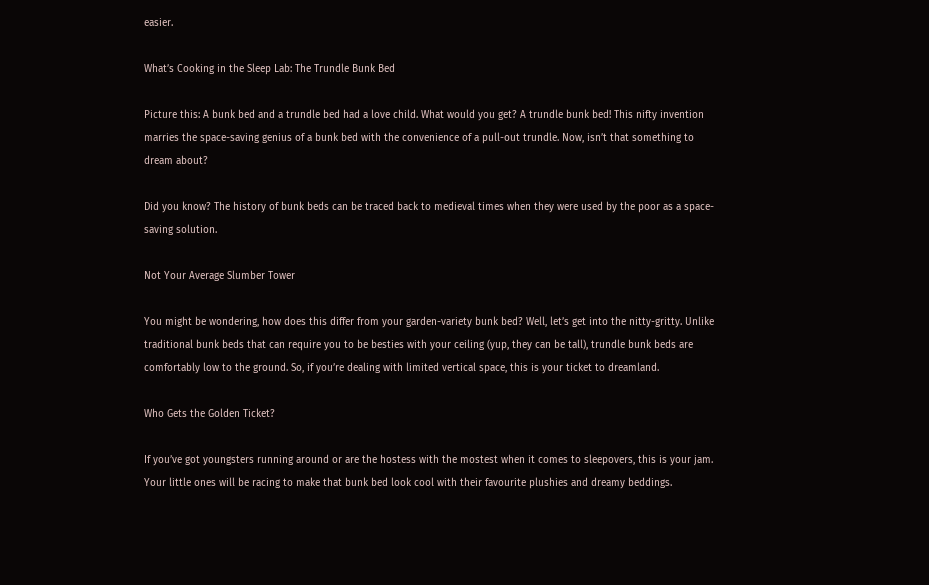easier.

What’s Cooking in the Sleep Lab: The Trundle Bunk Bed

Picture this: A bunk bed and a trundle bed had a love child. What would you get? A trundle bunk bed! This nifty invention marries the space-saving genius of a bunk bed with the convenience of a pull-out trundle. Now, isn’t that something to dream about?

Did you know? The history of bunk beds can be traced back to medieval times when they were used by the poor as a space-saving solution.

Not Your Average Slumber Tower

You might be wondering, how does this differ from your garden-variety bunk bed? Well, let’s get into the nitty-gritty. Unlike traditional bunk beds that can require you to be besties with your ceiling (yup, they can be tall), trundle bunk beds are comfortably low to the ground. So, if you’re dealing with limited vertical space, this is your ticket to dreamland.

Who Gets the Golden Ticket?

If you’ve got youngsters running around or are the hostess with the mostest when it comes to sleepovers, this is your jam. Your little ones will be racing to make that bunk bed look cool with their favourite plushies and dreamy beddings.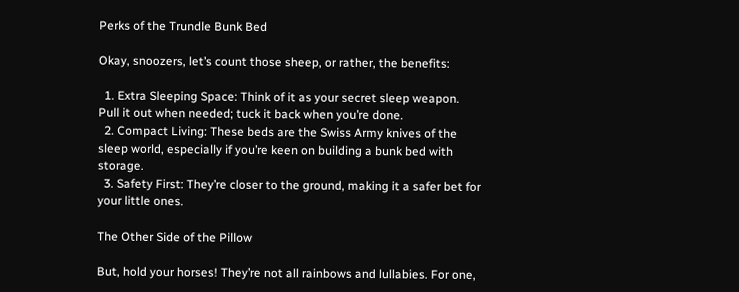Perks of the Trundle Bunk Bed

Okay, snoozers, let’s count those sheep, or rather, the benefits:

  1. Extra Sleeping Space: Think of it as your secret sleep weapon. Pull it out when needed; tuck it back when you’re done.
  2. Compact Living: These beds are the Swiss Army knives of the sleep world, especially if you’re keen on building a bunk bed with storage.
  3. Safety First: They’re closer to the ground, making it a safer bet for your little ones.

The Other Side of the Pillow

But, hold your horses! They’re not all rainbows and lullabies. For one,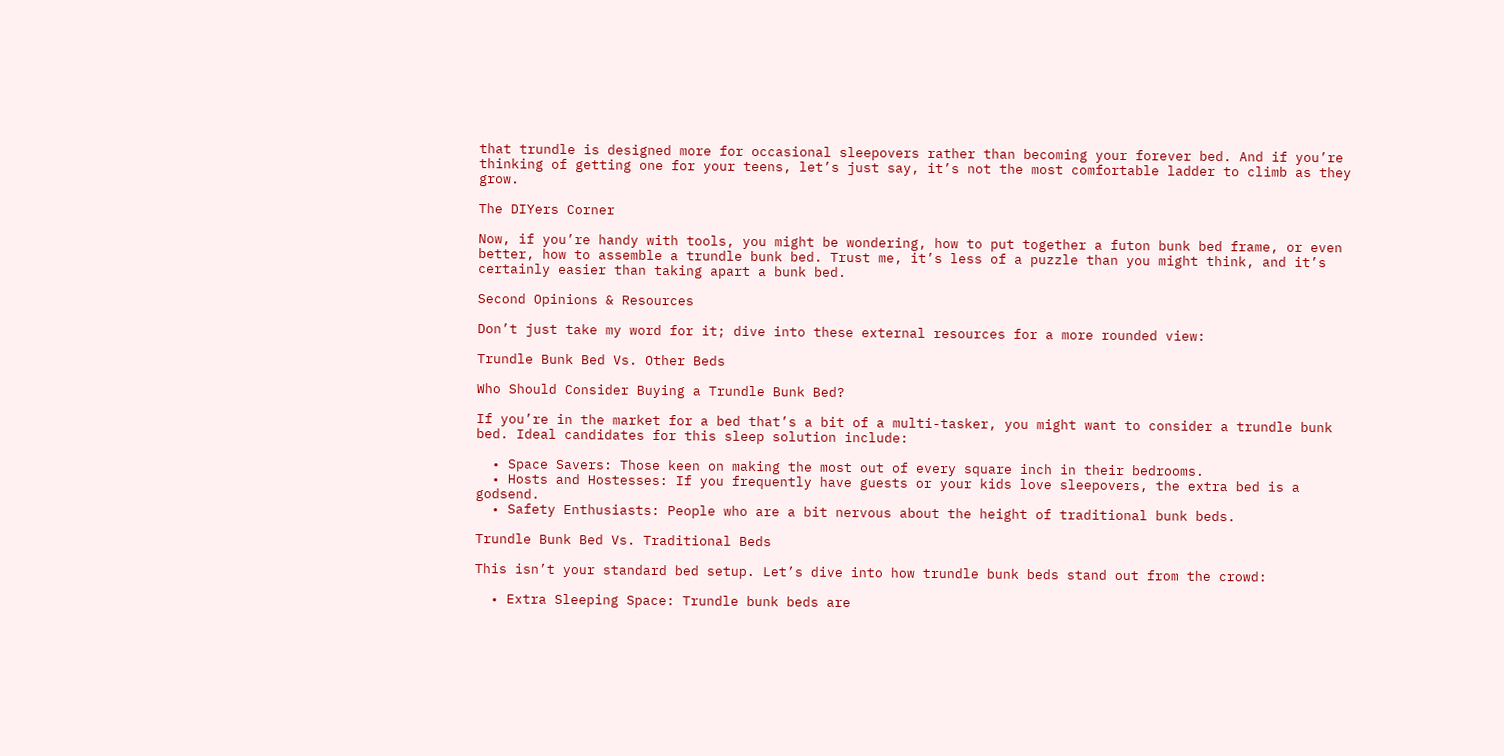that trundle is designed more for occasional sleepovers rather than becoming your forever bed. And if you’re thinking of getting one for your teens, let’s just say, it’s not the most comfortable ladder to climb as they grow.

The DIYers Corner

Now, if you’re handy with tools, you might be wondering, how to put together a futon bunk bed frame, or even better, how to assemble a trundle bunk bed. Trust me, it’s less of a puzzle than you might think, and it’s certainly easier than taking apart a bunk bed.

Second Opinions & Resources

Don’t just take my word for it; dive into these external resources for a more rounded view:

Trundle Bunk Bed Vs. Other Beds

Who Should Consider Buying a Trundle Bunk Bed?

If you’re in the market for a bed that’s a bit of a multi-tasker, you might want to consider a trundle bunk bed. Ideal candidates for this sleep solution include:

  • Space Savers: Those keen on making the most out of every square inch in their bedrooms.
  • Hosts and Hostesses: If you frequently have guests or your kids love sleepovers, the extra bed is a godsend.
  • Safety Enthusiasts: People who are a bit nervous about the height of traditional bunk beds.

Trundle Bunk Bed Vs. Traditional Beds

This isn’t your standard bed setup. Let’s dive into how trundle bunk beds stand out from the crowd:

  • Extra Sleeping Space: Trundle bunk beds are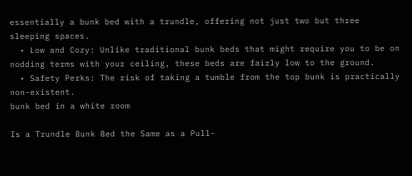essentially a bunk bed with a trundle, offering not just two but three sleeping spaces.
  • Low and Cozy: Unlike traditional bunk beds that might require you to be on nodding terms with your ceiling, these beds are fairly low to the ground.
  • Safety Perks: The risk of taking a tumble from the top bunk is practically non-existent.
bunk bed in a white room

Is a Trundle Bunk Bed the Same as a Pull-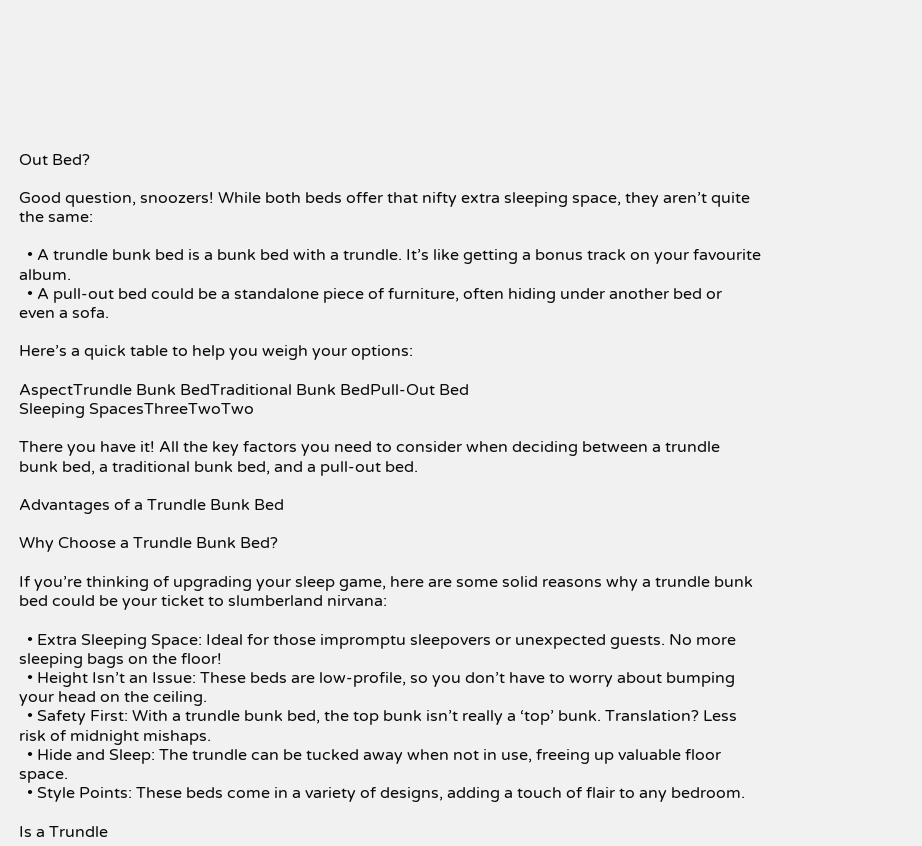Out Bed?

Good question, snoozers! While both beds offer that nifty extra sleeping space, they aren’t quite the same:

  • A trundle bunk bed is a bunk bed with a trundle. It’s like getting a bonus track on your favourite album.
  • A pull-out bed could be a standalone piece of furniture, often hiding under another bed or even a sofa.

Here’s a quick table to help you weigh your options:

AspectTrundle Bunk BedTraditional Bunk BedPull-Out Bed
Sleeping SpacesThreeTwoTwo

There you have it! All the key factors you need to consider when deciding between a trundle bunk bed, a traditional bunk bed, and a pull-out bed.

Advantages of a Trundle Bunk Bed

Why Choose a Trundle Bunk Bed?

If you’re thinking of upgrading your sleep game, here are some solid reasons why a trundle bunk bed could be your ticket to slumberland nirvana:

  • Extra Sleeping Space: Ideal for those impromptu sleepovers or unexpected guests. No more sleeping bags on the floor!
  • Height Isn’t an Issue: These beds are low-profile, so you don’t have to worry about bumping your head on the ceiling.
  • Safety First: With a trundle bunk bed, the top bunk isn’t really a ‘top’ bunk. Translation? Less risk of midnight mishaps.
  • Hide and Sleep: The trundle can be tucked away when not in use, freeing up valuable floor space.
  • Style Points: These beds come in a variety of designs, adding a touch of flair to any bedroom.

Is a Trundle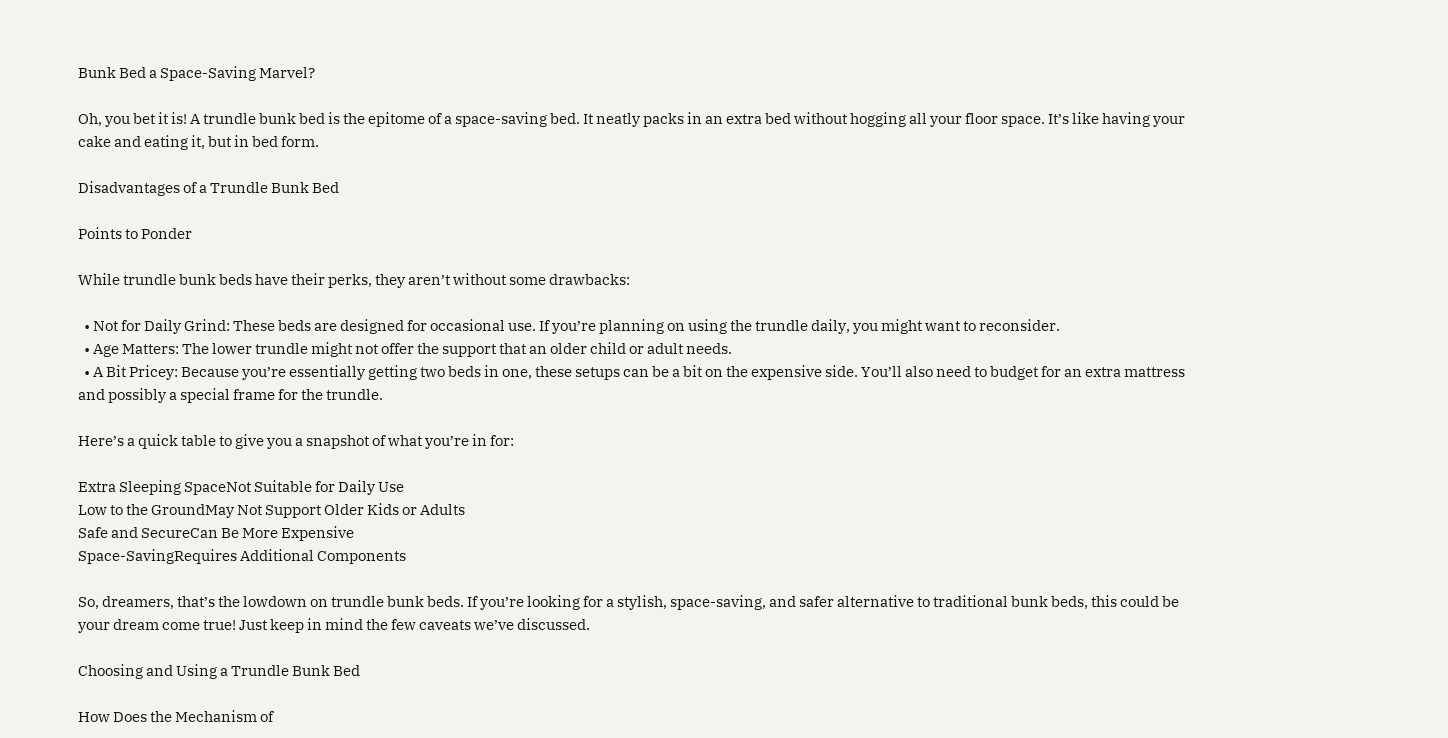Bunk Bed a Space-Saving Marvel?

Oh, you bet it is! A trundle bunk bed is the epitome of a space-saving bed. It neatly packs in an extra bed without hogging all your floor space. It’s like having your cake and eating it, but in bed form.

Disadvantages of a Trundle Bunk Bed

Points to Ponder

While trundle bunk beds have their perks, they aren’t without some drawbacks:

  • Not for Daily Grind: These beds are designed for occasional use. If you’re planning on using the trundle daily, you might want to reconsider.
  • Age Matters: The lower trundle might not offer the support that an older child or adult needs.
  • A Bit Pricey: Because you’re essentially getting two beds in one, these setups can be a bit on the expensive side. You’ll also need to budget for an extra mattress and possibly a special frame for the trundle.

Here’s a quick table to give you a snapshot of what you’re in for:

Extra Sleeping SpaceNot Suitable for Daily Use
Low to the GroundMay Not Support Older Kids or Adults
Safe and SecureCan Be More Expensive
Space-SavingRequires Additional Components

So, dreamers, that’s the lowdown on trundle bunk beds. If you’re looking for a stylish, space-saving, and safer alternative to traditional bunk beds, this could be your dream come true! Just keep in mind the few caveats we’ve discussed.

Choosing and Using a Trundle Bunk Bed

How Does the Mechanism of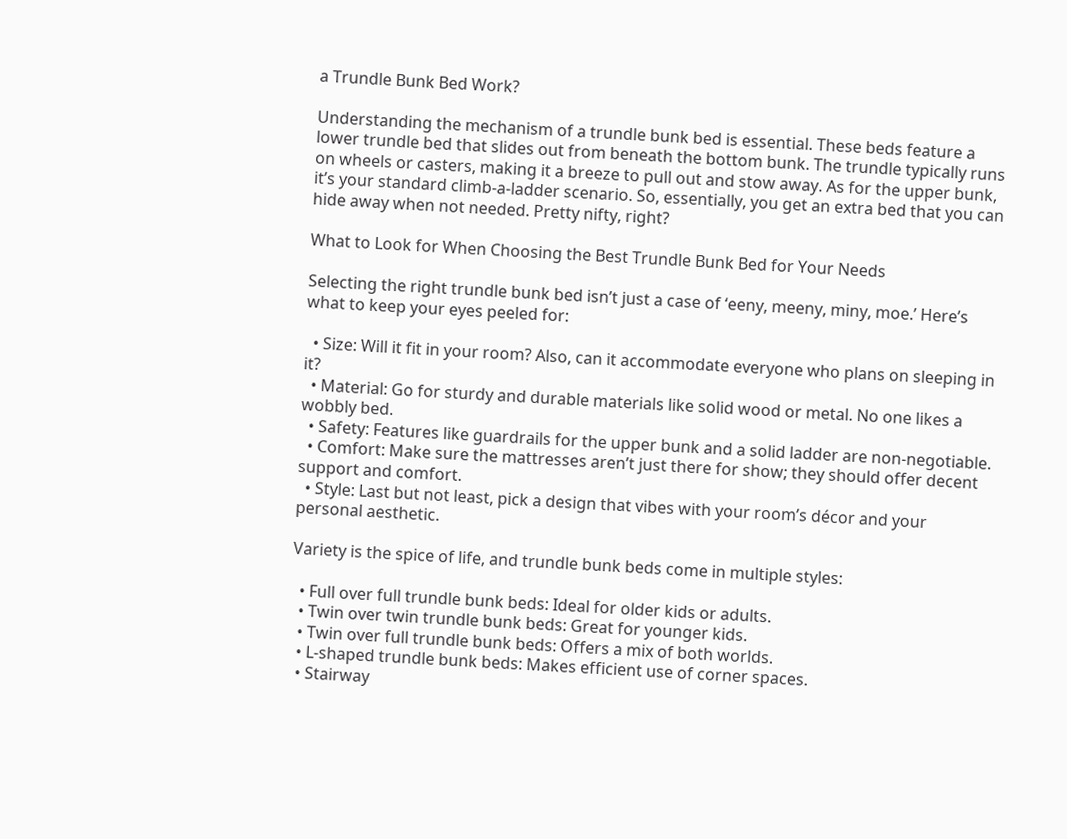a Trundle Bunk Bed Work?

Understanding the mechanism of a trundle bunk bed is essential. These beds feature a lower trundle bed that slides out from beneath the bottom bunk. The trundle typically runs on wheels or casters, making it a breeze to pull out and stow away. As for the upper bunk, it’s your standard climb-a-ladder scenario. So, essentially, you get an extra bed that you can hide away when not needed. Pretty nifty, right?

What to Look for When Choosing the Best Trundle Bunk Bed for Your Needs

Selecting the right trundle bunk bed isn’t just a case of ‘eeny, meeny, miny, moe.’ Here’s what to keep your eyes peeled for:

  • Size: Will it fit in your room? Also, can it accommodate everyone who plans on sleeping in it?
  • Material: Go for sturdy and durable materials like solid wood or metal. No one likes a wobbly bed.
  • Safety: Features like guardrails for the upper bunk and a solid ladder are non-negotiable.
  • Comfort: Make sure the mattresses aren’t just there for show; they should offer decent support and comfort.
  • Style: Last but not least, pick a design that vibes with your room’s décor and your personal aesthetic.

Variety is the spice of life, and trundle bunk beds come in multiple styles:

  • Full over full trundle bunk beds: Ideal for older kids or adults.
  • Twin over twin trundle bunk beds: Great for younger kids.
  • Twin over full trundle bunk beds: Offers a mix of both worlds.
  • L-shaped trundle bunk beds: Makes efficient use of corner spaces.
  • Stairway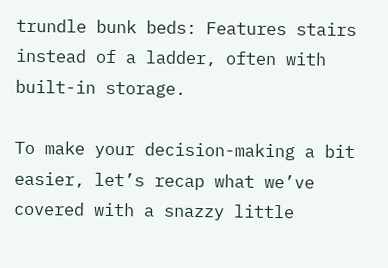trundle bunk beds: Features stairs instead of a ladder, often with built-in storage.

To make your decision-making a bit easier, let’s recap what we’ve covered with a snazzy little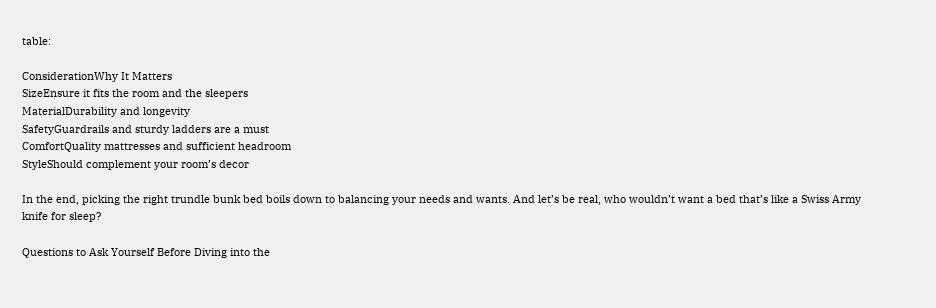table:

ConsiderationWhy It Matters
SizeEnsure it fits the room and the sleepers
MaterialDurability and longevity
SafetyGuardrails and sturdy ladders are a must
ComfortQuality mattresses and sufficient headroom
StyleShould complement your room’s decor

In the end, picking the right trundle bunk bed boils down to balancing your needs and wants. And let’s be real, who wouldn’t want a bed that’s like a Swiss Army knife for sleep?

Questions to Ask Yourself Before Diving into the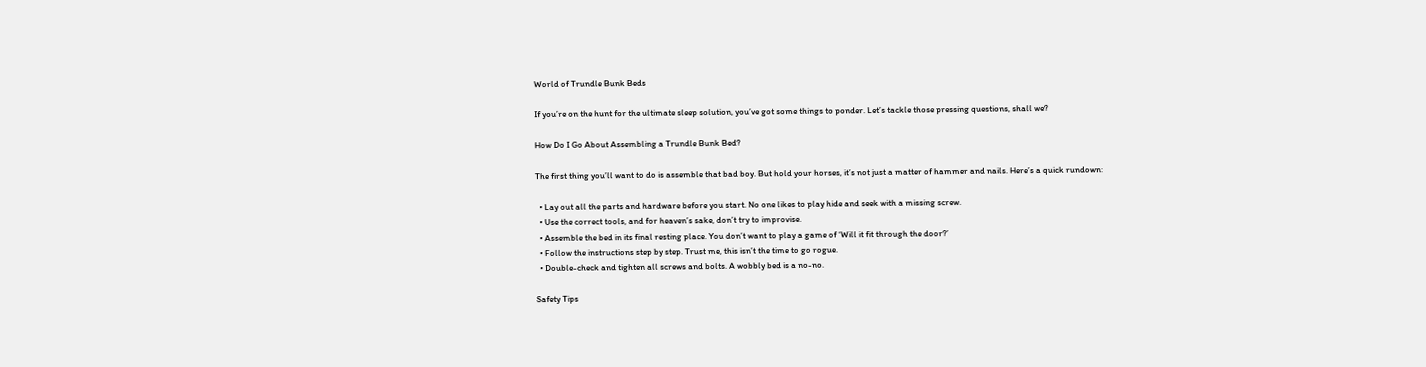World of Trundle Bunk Beds

If you’re on the hunt for the ultimate sleep solution, you’ve got some things to ponder. Let’s tackle those pressing questions, shall we?

How Do I Go About Assembling a Trundle Bunk Bed?

The first thing you’ll want to do is assemble that bad boy. But hold your horses, it’s not just a matter of hammer and nails. Here’s a quick rundown:

  • Lay out all the parts and hardware before you start. No one likes to play hide and seek with a missing screw.
  • Use the correct tools, and for heaven’s sake, don’t try to improvise.
  • Assemble the bed in its final resting place. You don’t want to play a game of ‘Will it fit through the door?’
  • Follow the instructions step by step. Trust me, this isn’t the time to go rogue.
  • Double-check and tighten all screws and bolts. A wobbly bed is a no-no.

Safety Tips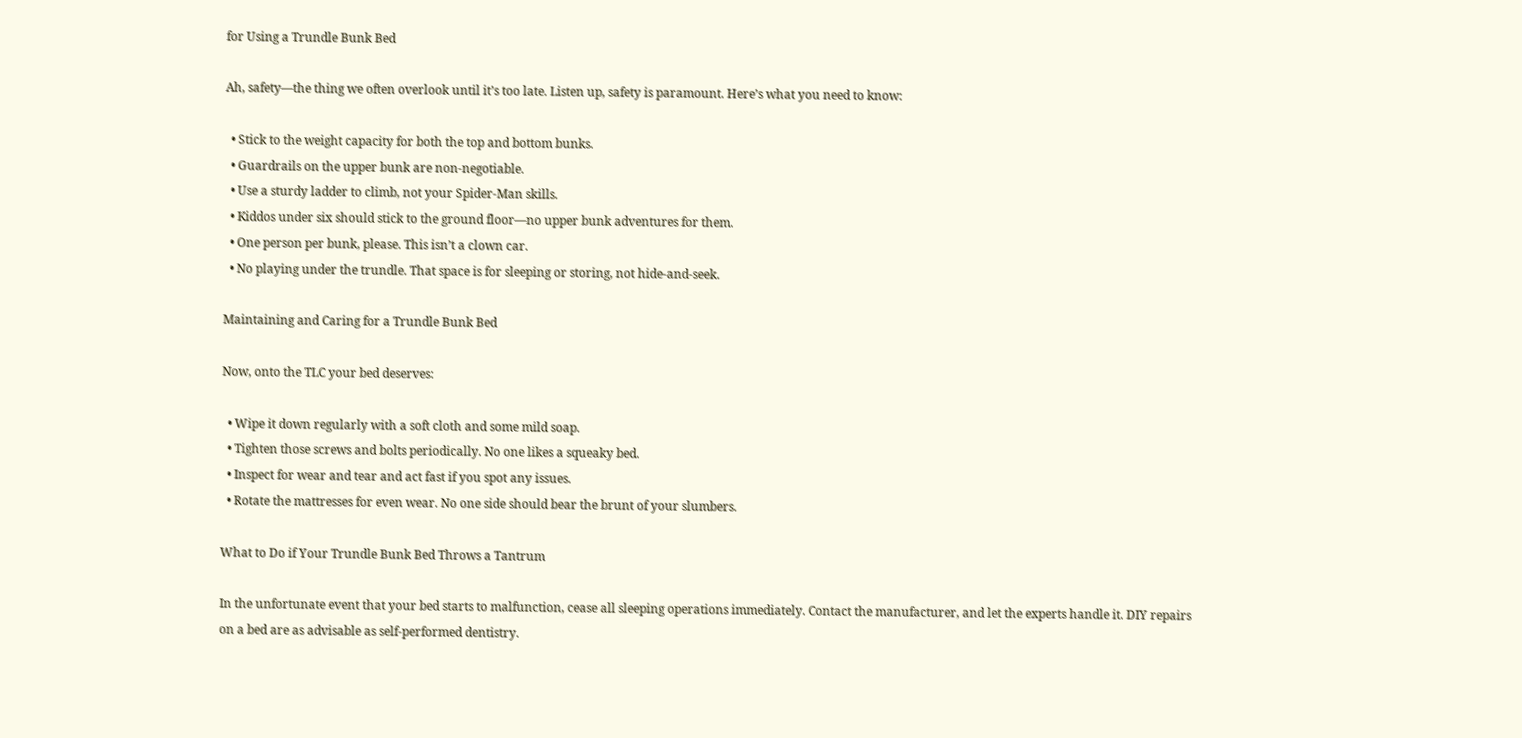for Using a Trundle Bunk Bed

Ah, safety—the thing we often overlook until it’s too late. Listen up, safety is paramount. Here’s what you need to know:

  • Stick to the weight capacity for both the top and bottom bunks.
  • Guardrails on the upper bunk are non-negotiable.
  • Use a sturdy ladder to climb, not your Spider-Man skills.
  • Kiddos under six should stick to the ground floor—no upper bunk adventures for them.
  • One person per bunk, please. This isn’t a clown car.
  • No playing under the trundle. That space is for sleeping or storing, not hide-and-seek.

Maintaining and Caring for a Trundle Bunk Bed

Now, onto the TLC your bed deserves:

  • Wipe it down regularly with a soft cloth and some mild soap.
  • Tighten those screws and bolts periodically. No one likes a squeaky bed.
  • Inspect for wear and tear and act fast if you spot any issues.
  • Rotate the mattresses for even wear. No one side should bear the brunt of your slumbers.

What to Do if Your Trundle Bunk Bed Throws a Tantrum

In the unfortunate event that your bed starts to malfunction, cease all sleeping operations immediately. Contact the manufacturer, and let the experts handle it. DIY repairs on a bed are as advisable as self-performed dentistry.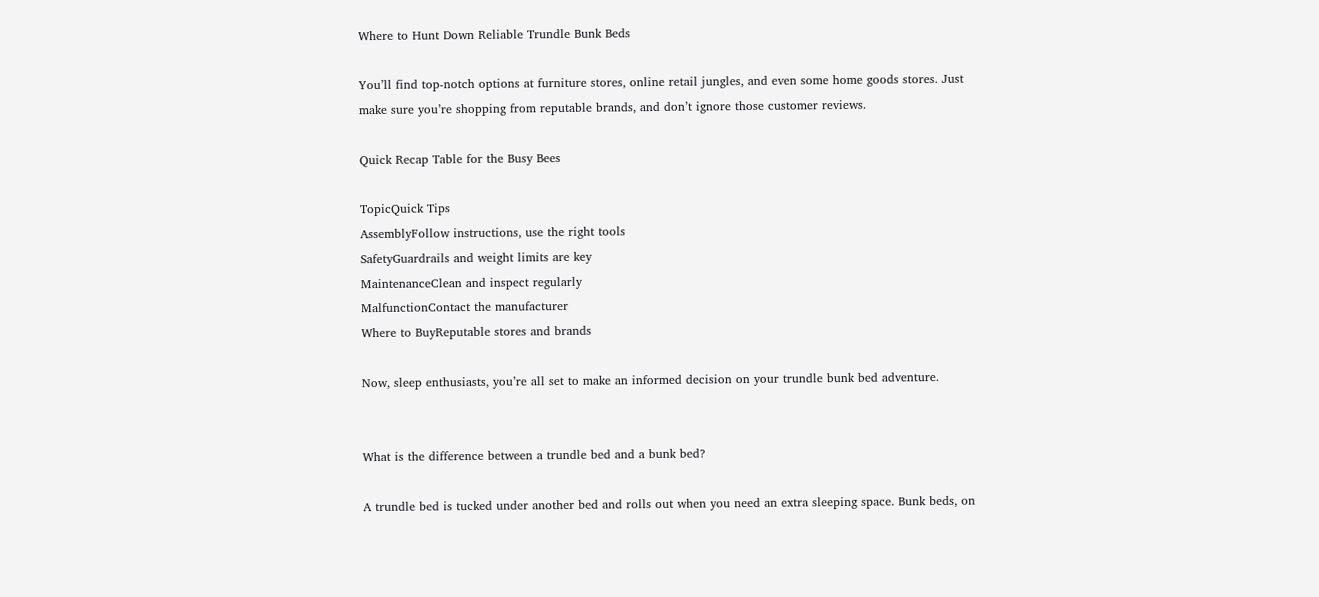Where to Hunt Down Reliable Trundle Bunk Beds

You’ll find top-notch options at furniture stores, online retail jungles, and even some home goods stores. Just make sure you’re shopping from reputable brands, and don’t ignore those customer reviews.

Quick Recap Table for the Busy Bees

TopicQuick Tips
AssemblyFollow instructions, use the right tools
SafetyGuardrails and weight limits are key
MaintenanceClean and inspect regularly
MalfunctionContact the manufacturer
Where to BuyReputable stores and brands

Now, sleep enthusiasts, you’re all set to make an informed decision on your trundle bunk bed adventure.


What is the difference between a trundle bed and a bunk bed?

A trundle bed is tucked under another bed and rolls out when you need an extra sleeping space. Bunk beds, on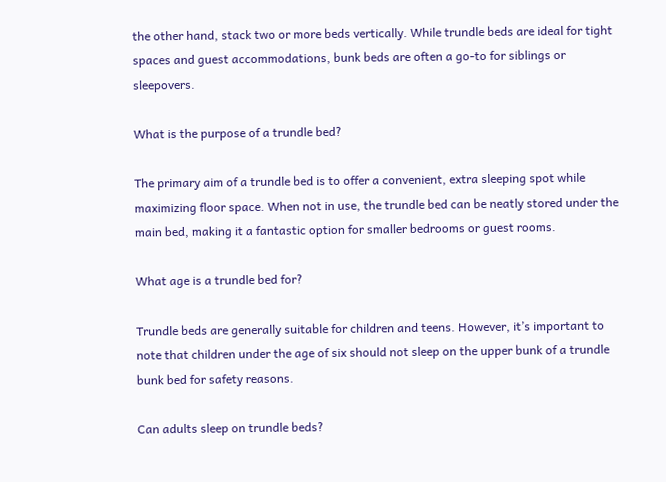the other hand, stack two or more beds vertically. While trundle beds are ideal for tight spaces and guest accommodations, bunk beds are often a go-to for siblings or sleepovers.

What is the purpose of a trundle bed?

The primary aim of a trundle bed is to offer a convenient, extra sleeping spot while maximizing floor space. When not in use, the trundle bed can be neatly stored under the main bed, making it a fantastic option for smaller bedrooms or guest rooms.

What age is a trundle bed for?

Trundle beds are generally suitable for children and teens. However, it’s important to note that children under the age of six should not sleep on the upper bunk of a trundle bunk bed for safety reasons.

Can adults sleep on trundle beds?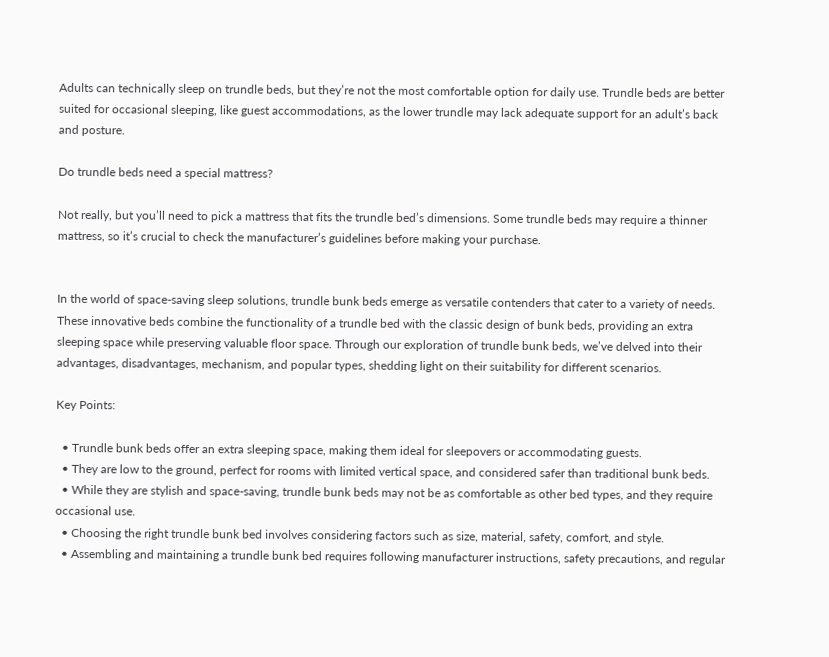Adults can technically sleep on trundle beds, but they’re not the most comfortable option for daily use. Trundle beds are better suited for occasional sleeping, like guest accommodations, as the lower trundle may lack adequate support for an adult’s back and posture.

Do trundle beds need a special mattress?

Not really, but you’ll need to pick a mattress that fits the trundle bed’s dimensions. Some trundle beds may require a thinner mattress, so it’s crucial to check the manufacturer’s guidelines before making your purchase.


In the world of space-saving sleep solutions, trundle bunk beds emerge as versatile contenders that cater to a variety of needs. These innovative beds combine the functionality of a trundle bed with the classic design of bunk beds, providing an extra sleeping space while preserving valuable floor space. Through our exploration of trundle bunk beds, we’ve delved into their advantages, disadvantages, mechanism, and popular types, shedding light on their suitability for different scenarios.

Key Points:

  • Trundle bunk beds offer an extra sleeping space, making them ideal for sleepovers or accommodating guests.
  • They are low to the ground, perfect for rooms with limited vertical space, and considered safer than traditional bunk beds.
  • While they are stylish and space-saving, trundle bunk beds may not be as comfortable as other bed types, and they require occasional use.
  • Choosing the right trundle bunk bed involves considering factors such as size, material, safety, comfort, and style.
  • Assembling and maintaining a trundle bunk bed requires following manufacturer instructions, safety precautions, and regular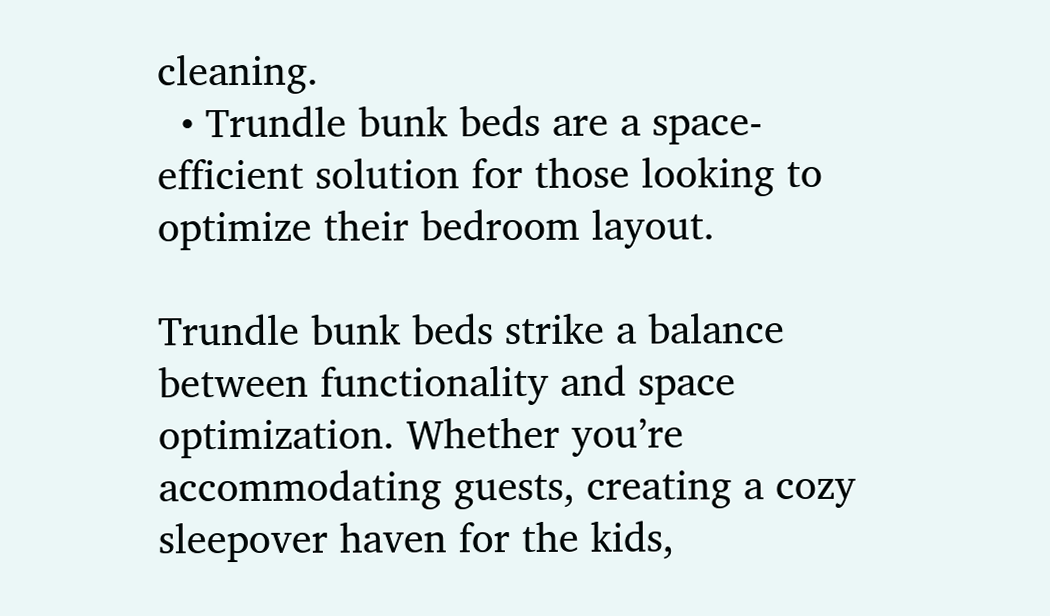cleaning.
  • Trundle bunk beds are a space-efficient solution for those looking to optimize their bedroom layout.

Trundle bunk beds strike a balance between functionality and space optimization. Whether you’re accommodating guests, creating a cozy sleepover haven for the kids,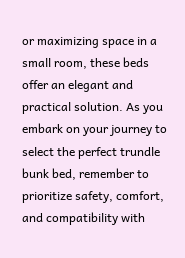or maximizing space in a small room, these beds offer an elegant and practical solution. As you embark on your journey to select the perfect trundle bunk bed, remember to prioritize safety, comfort, and compatibility with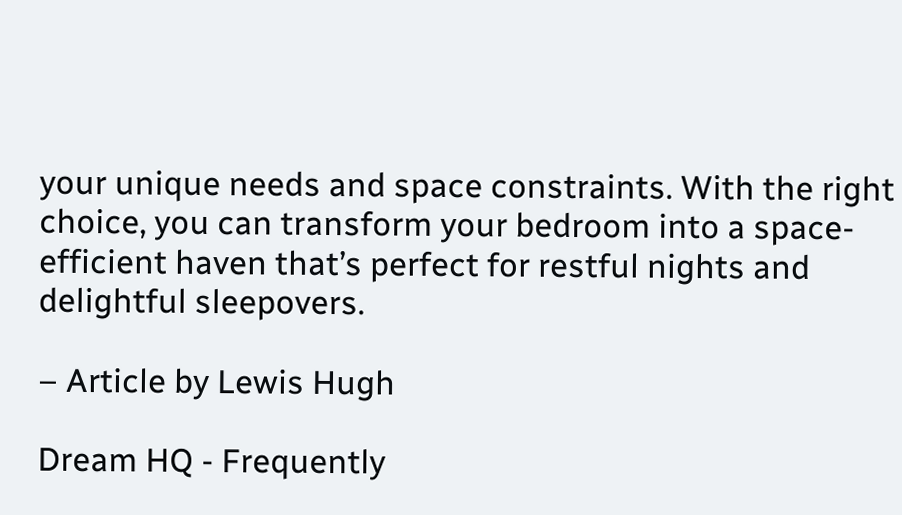your unique needs and space constraints. With the right choice, you can transform your bedroom into a space-efficient haven that’s perfect for restful nights and delightful sleepovers.

– Article by Lewis Hugh

Dream HQ - Frequently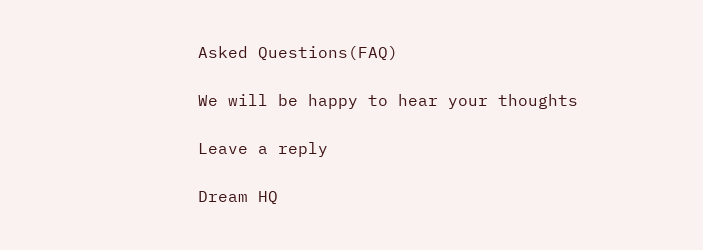Asked Questions(FAQ)

We will be happy to hear your thoughts

Leave a reply

Dream HQ